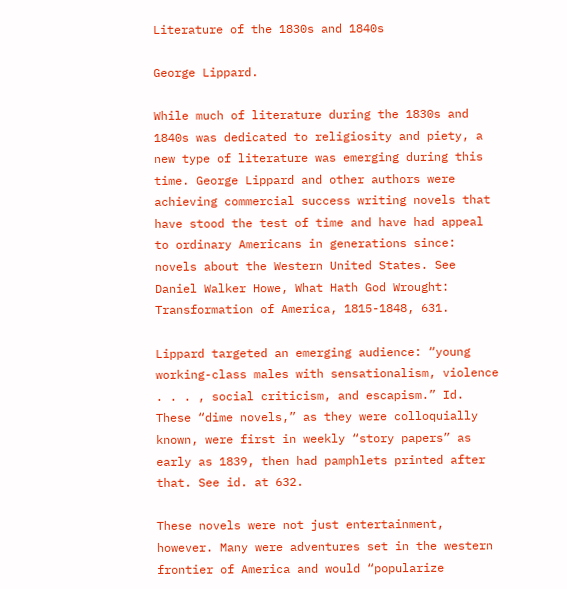Literature of the 1830s and 1840s

George Lippard.

While much of literature during the 1830s and 1840s was dedicated to religiosity and piety, a new type of literature was emerging during this time. George Lippard and other authors were achieving commercial success writing novels that have stood the test of time and have had appeal to ordinary Americans in generations since: novels about the Western United States. See Daniel Walker Howe, What Hath God Wrought: Transformation of America, 1815-1848, 631.

Lippard targeted an emerging audience: “young working-class males with sensationalism, violence . . . , social criticism, and escapism.” Id. These “dime novels,” as they were colloquially known, were first in weekly “story papers” as early as 1839, then had pamphlets printed after that. See id. at 632.

These novels were not just entertainment, however. Many were adventures set in the western frontier of America and would “popularize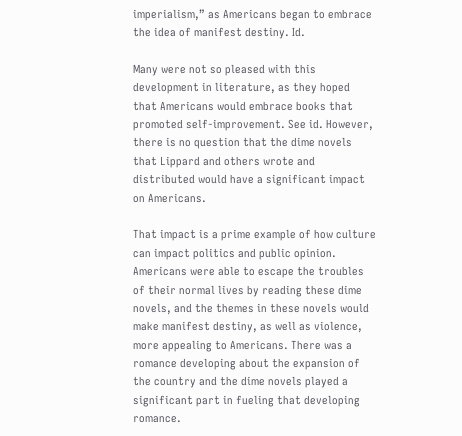imperialism,” as Americans began to embrace the idea of manifest destiny. Id.

Many were not so pleased with this development in literature, as they hoped that Americans would embrace books that promoted self-improvement. See id. However, there is no question that the dime novels that Lippard and others wrote and distributed would have a significant impact on Americans.

That impact is a prime example of how culture can impact politics and public opinion. Americans were able to escape the troubles of their normal lives by reading these dime novels, and the themes in these novels would make manifest destiny, as well as violence, more appealing to Americans. There was a romance developing about the expansion of the country and the dime novels played a significant part in fueling that developing romance.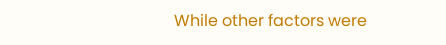While other factors were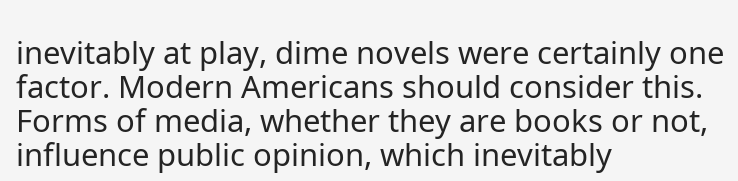inevitably at play, dime novels were certainly one factor. Modern Americans should consider this. Forms of media, whether they are books or not, influence public opinion, which inevitably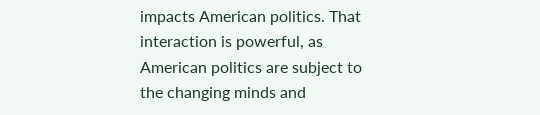impacts American politics. That interaction is powerful, as American politics are subject to the changing minds and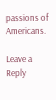passions of Americans.

Leave a Reply